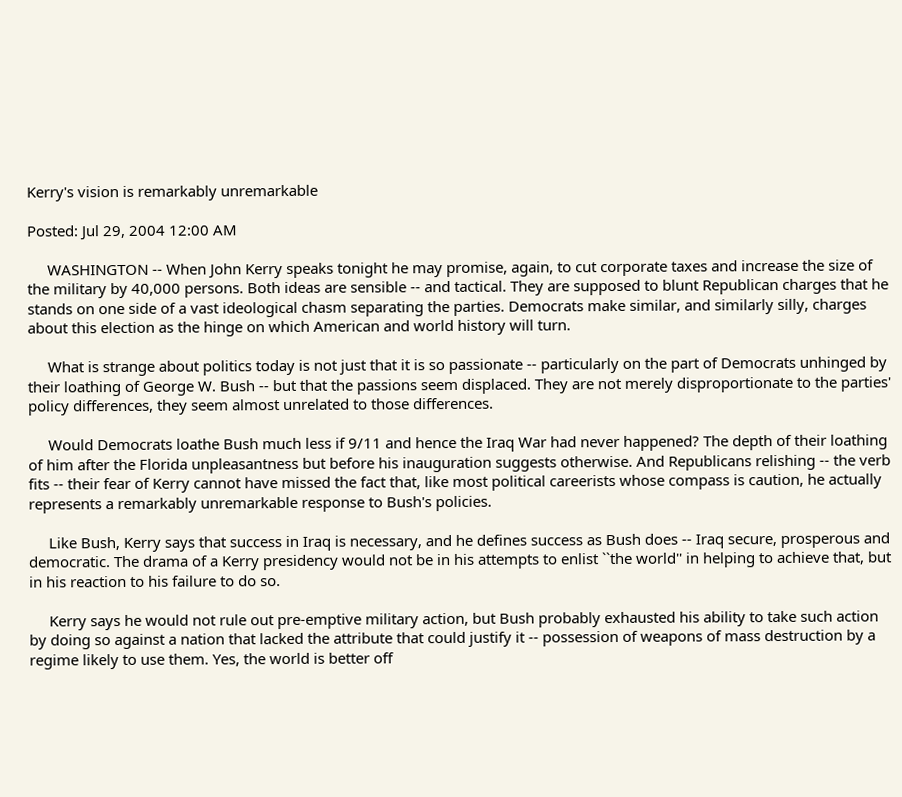Kerry's vision is remarkably unremarkable

Posted: Jul 29, 2004 12:00 AM

     WASHINGTON -- When John Kerry speaks tonight he may promise, again, to cut corporate taxes and increase the size of the military by 40,000 persons. Both ideas are sensible -- and tactical. They are supposed to blunt Republican charges that he stands on one side of a vast ideological chasm separating the parties. Democrats make similar, and similarly silly, charges about this election as the hinge on which American and world history will turn.

     What is strange about politics today is not just that it is so passionate -- particularly on the part of Democrats unhinged by their loathing of George W. Bush -- but that the passions seem displaced. They are not merely disproportionate to the parties' policy differences, they seem almost unrelated to those differences.

     Would Democrats loathe Bush much less if 9/11 and hence the Iraq War had never happened? The depth of their loathing of him after the Florida unpleasantness but before his inauguration suggests otherwise. And Republicans relishing -- the verb fits -- their fear of Kerry cannot have missed the fact that, like most political careerists whose compass is caution, he actually represents a remarkably unremarkable response to Bush's policies.

     Like Bush, Kerry says that success in Iraq is necessary, and he defines success as Bush does -- Iraq secure, prosperous and democratic. The drama of a Kerry presidency would not be in his attempts to enlist ``the world'' in helping to achieve that, but in his reaction to his failure to do so.

     Kerry says he would not rule out pre-emptive military action, but Bush probably exhausted his ability to take such action by doing so against a nation that lacked the attribute that could justify it -- possession of weapons of mass destruction by a regime likely to use them. Yes, the world is better off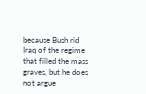because Bush rid Iraq of the regime that filled the mass graves, but he does not argue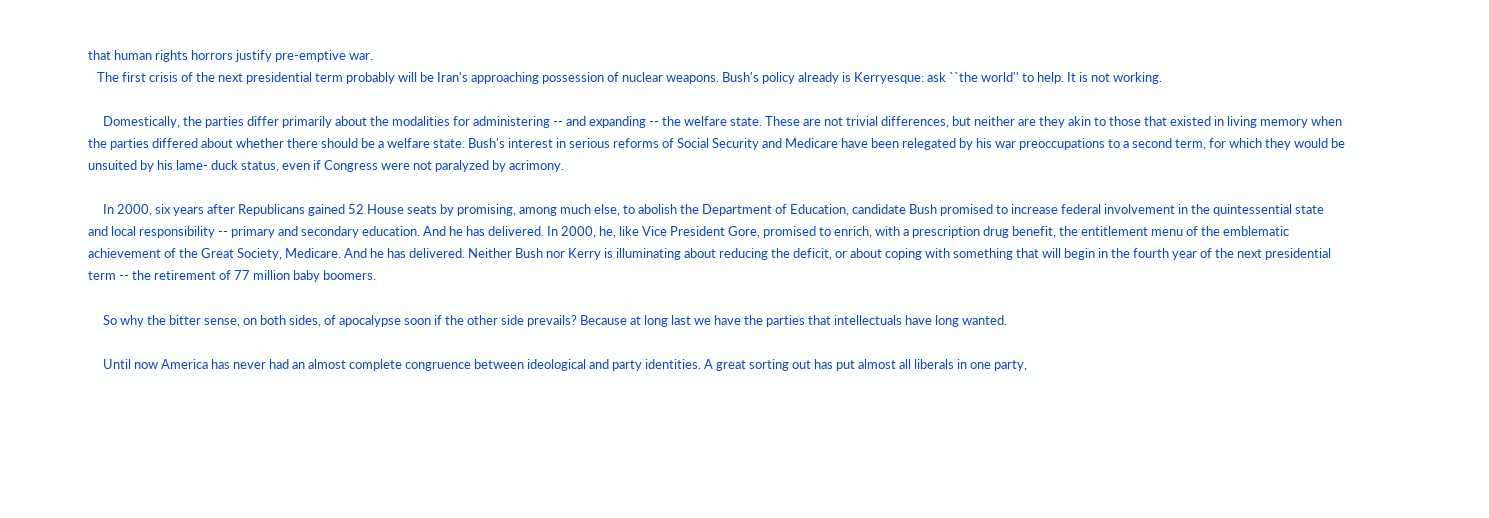that human rights horrors justify pre-emptive war.
   The first crisis of the next presidential term probably will be Iran's approaching possession of nuclear weapons. Bush's policy already is Kerryesque: ask ``the world'' to help. It is not working.

     Domestically, the parties differ primarily about the modalities for administering -- and expanding -- the welfare state. These are not trivial differences, but neither are they akin to those that existed in living memory when the parties differed about whether there should be a welfare state. Bush's interest in serious reforms of Social Security and Medicare have been relegated by his war preoccupations to a second term, for which they would be unsuited by his lame- duck status, even if Congress were not paralyzed by acrimony.

     In 2000, six years after Republicans gained 52 House seats by promising, among much else, to abolish the Department of Education, candidate Bush promised to increase federal involvement in the quintessential state and local responsibility -- primary and secondary education. And he has delivered. In 2000, he, like Vice President Gore, promised to enrich, with a prescription drug benefit, the entitlement menu of the emblematic achievement of the Great Society, Medicare. And he has delivered. Neither Bush nor Kerry is illuminating about reducing the deficit, or about coping with something that will begin in the fourth year of the next presidential term -- the retirement of 77 million baby boomers.

     So why the bitter sense, on both sides, of apocalypse soon if the other side prevails? Because at long last we have the parties that intellectuals have long wanted.

     Until now America has never had an almost complete congruence between ideological and party identities. A great sorting out has put almost all liberals in one party,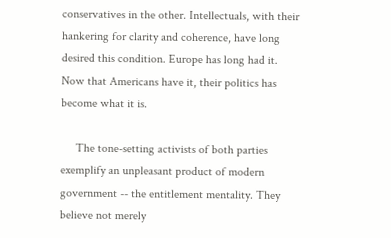conservatives in the other. Intellectuals, with their hankering for clarity and coherence, have long desired this condition. Europe has long had it. Now that Americans have it, their politics has become what it is.

     The tone-setting activists of both parties exemplify an unpleasant product of modern government -- the entitlement mentality. They believe not merely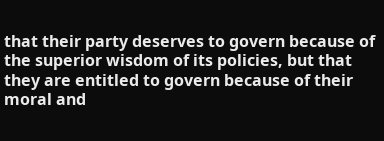that their party deserves to govern because of the superior wisdom of its policies, but that they are entitled to govern because of their moral and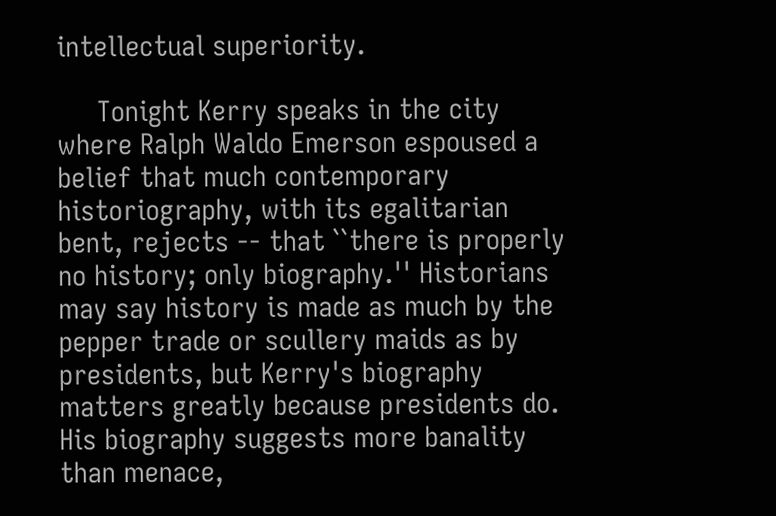intellectual superiority.

     Tonight Kerry speaks in the city where Ralph Waldo Emerson espoused a belief that much contemporary historiography, with its egalitarian bent, rejects -- that ``there is properly no history; only biography.'' Historians may say history is made as much by the pepper trade or scullery maids as by presidents, but Kerry's biography matters greatly because presidents do. His biography suggests more banality than menace,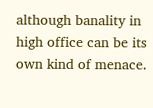although banality in high office can be its own kind of menace.